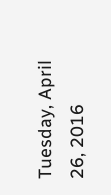Tuesday, April 26, 2016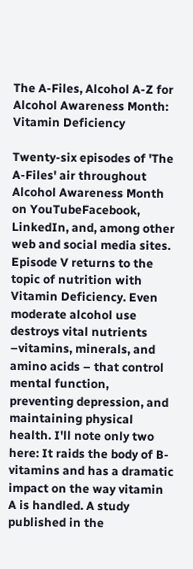The A-Files, Alcohol A-Z for Alcohol Awareness Month: Vitamin Deficiency

Twenty-six episodes of 'The A-Files' air throughout Alcohol Awareness Month on YouTubeFacebook, LinkedIn, and, among other web and social media sites. Episode V returns to the topic of nutrition with Vitamin Deficiency. Even moderate alcohol use destroys vital nutrients –vitamins, minerals, and amino acids – that control mental function, preventing depression, and maintaining physical health. I'll note only two here: It raids the body of B-vitamins and has a dramatic impact on the way vitamin A is handled. A study published in the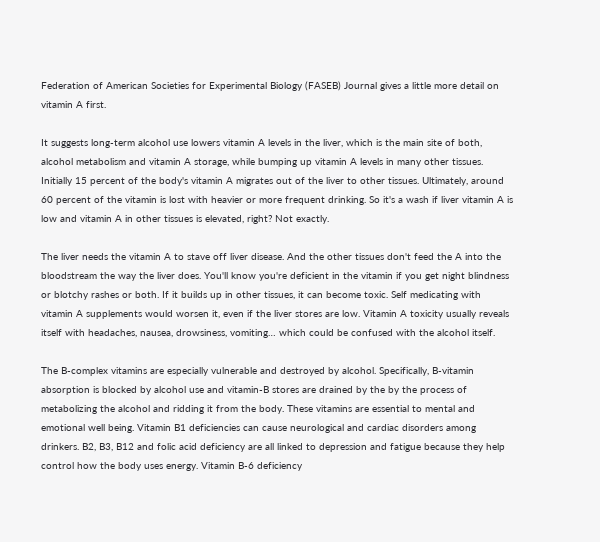Federation of American Societies for Experimental Biology (FASEB) Journal gives a little more detail on vitamin A first.

It suggests long-term alcohol use lowers vitamin A levels in the liver, which is the main site of both, alcohol metabolism and vitamin A storage, while bumping up vitamin A levels in many other tissues. Initially 15 percent of the body's vitamin A migrates out of the liver to other tissues. Ultimately, around 60 percent of the vitamin is lost with heavier or more frequent drinking. So it's a wash if liver vitamin A is low and vitamin A in other tissues is elevated, right? Not exactly.

The liver needs the vitamin A to stave off liver disease. And the other tissues don't feed the A into the bloodstream the way the liver does. You'll know you're deficient in the vitamin if you get night blindness or blotchy rashes or both. If it builds up in other tissues, it can become toxic. Self medicating with vitamin A supplements would worsen it, even if the liver stores are low. Vitamin A toxicity usually reveals itself with headaches, nausea, drowsiness, vomiting… which could be confused with the alcohol itself.

The B-complex vitamins are especially vulnerable and destroyed by alcohol. Specifically, B-vitamin absorption is blocked by alcohol use and vitamin-B stores are drained by the by the process of metabolizing the alcohol and ridding it from the body. These vitamins are essential to mental and emotional well being. Vitamin B1 deficiencies can cause neurological and cardiac disorders among drinkers. B2, B3, B12 and folic acid deficiency are all linked to depression and fatigue because they help control how the body uses energy. Vitamin B-6 deficiency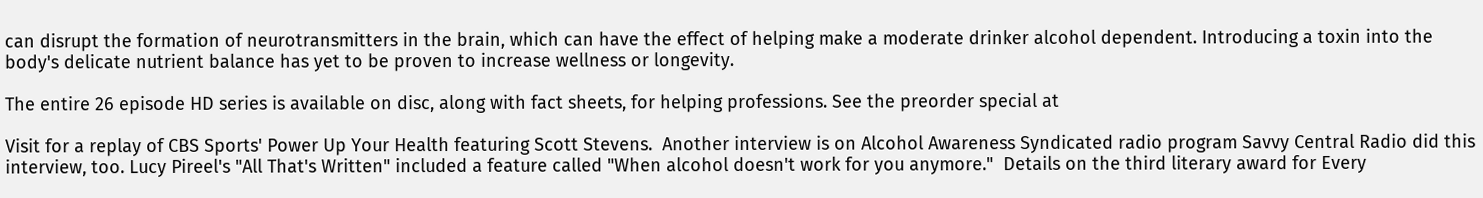can disrupt the formation of neurotransmitters in the brain, which can have the effect of helping make a moderate drinker alcohol dependent. Introducing a toxin into the body's delicate nutrient balance has yet to be proven to increase wellness or longevity.

The entire 26 episode HD series is available on disc, along with fact sheets, for helping professions. See the preorder special at

Visit for a replay of CBS Sports' Power Up Your Health featuring Scott Stevens.  Another interview is on Alcohol Awareness Syndicated radio program Savvy Central Radio did this interview, too. Lucy Pireel's "All That's Written" included a feature called "When alcohol doesn't work for you anymore."  Details on the third literary award for Every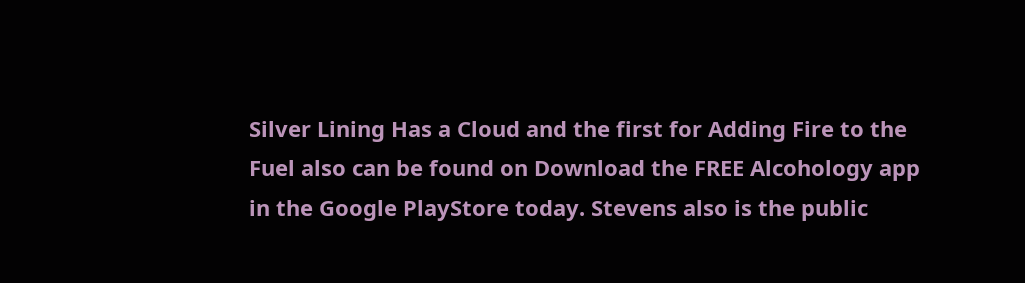Silver Lining Has a Cloud and the first for Adding Fire to the Fuel also can be found on Download the FREE Alcohology app in the Google PlayStore today. Stevens also is the public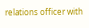relations officer with